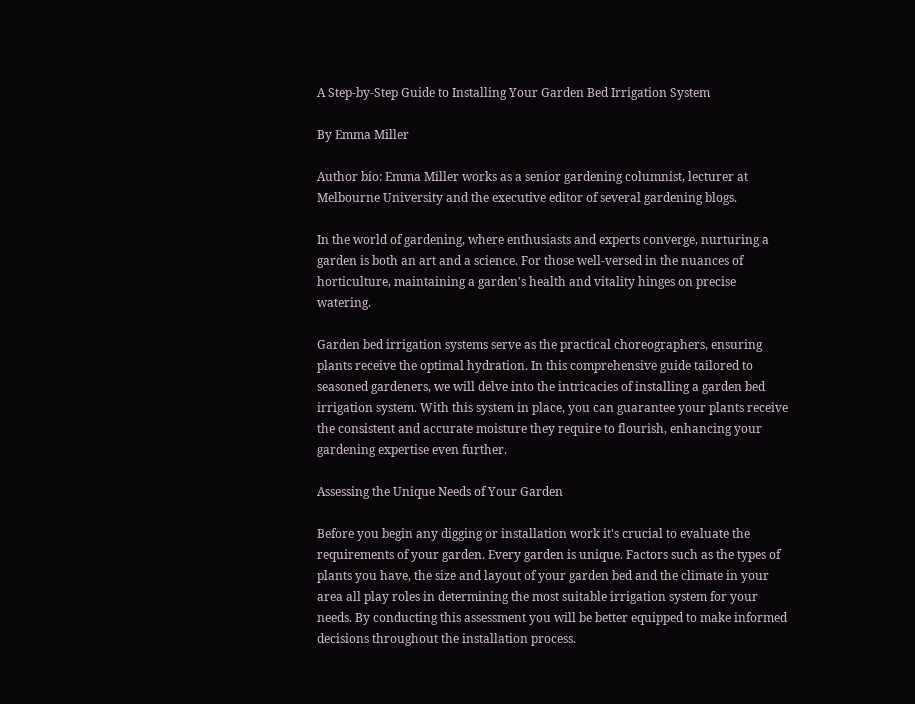A Step-by-Step Guide to Installing Your Garden Bed Irrigation System

By Emma Miller

Author bio: Emma Miller works as a senior gardening columnist, lecturer at Melbourne University and the executive editor of several gardening blogs.

In the world of gardening, where enthusiasts and experts converge, nurturing a garden is both an art and a science. For those well-versed in the nuances of horticulture, maintaining a garden's health and vitality hinges on precise watering.

Garden bed irrigation systems serve as the practical choreographers, ensuring plants receive the optimal hydration. In this comprehensive guide tailored to seasoned gardeners, we will delve into the intricacies of installing a garden bed irrigation system. With this system in place, you can guarantee your plants receive the consistent and accurate moisture they require to flourish, enhancing your gardening expertise even further.

Assessing the Unique Needs of Your Garden

Before you begin any digging or installation work it's crucial to evaluate the requirements of your garden. Every garden is unique. Factors such as the types of plants you have, the size and layout of your garden bed and the climate in your area all play roles in determining the most suitable irrigation system for your needs. By conducting this assessment you will be better equipped to make informed decisions throughout the installation process.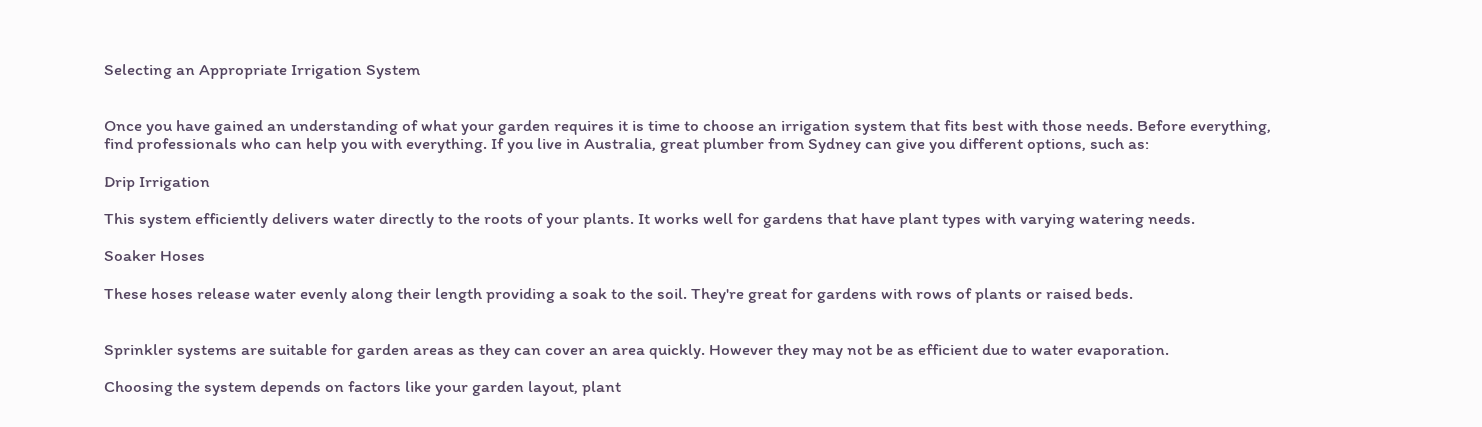Selecting an Appropriate Irrigation System


Once you have gained an understanding of what your garden requires it is time to choose an irrigation system that fits best with those needs. Before everything, find professionals who can help you with everything. If you live in Australia, great plumber from Sydney can give you different options, such as:

Drip Irrigation

This system efficiently delivers water directly to the roots of your plants. It works well for gardens that have plant types with varying watering needs.

Soaker Hoses

These hoses release water evenly along their length providing a soak to the soil. They're great for gardens with rows of plants or raised beds.


Sprinkler systems are suitable for garden areas as they can cover an area quickly. However they may not be as efficient due to water evaporation.

Choosing the system depends on factors like your garden layout, plant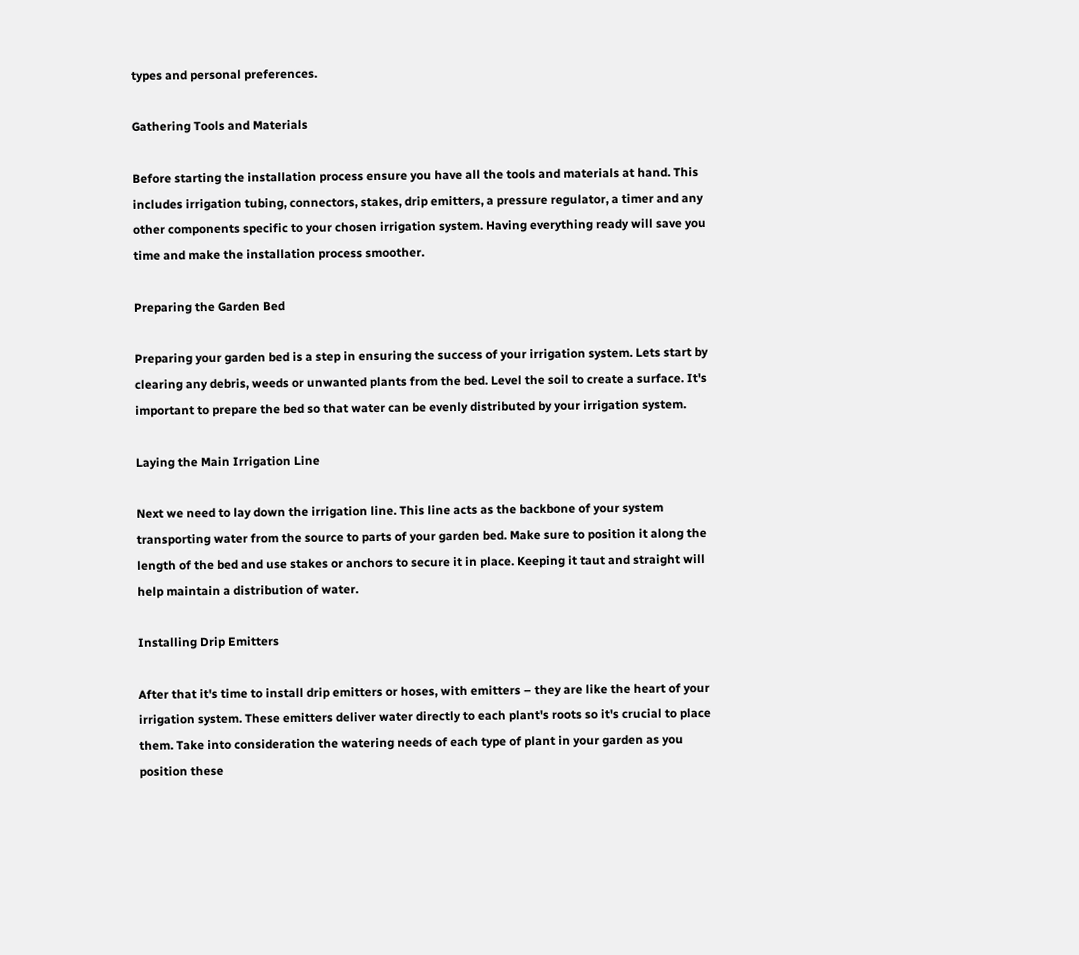types and personal preferences.

Gathering Tools and Materials

Before starting the installation process ensure you have all the tools and materials at hand. This includes irrigation tubing, connectors, stakes, drip emitters, a pressure regulator, a timer and any other components specific to your chosen irrigation system. Having everything ready will save you time and make the installation process smoother.

Preparing the Garden Bed

Preparing your garden bed is a step in ensuring the success of your irrigation system. Lets start by clearing any debris, weeds or unwanted plants from the bed. Level the soil to create a surface. It's important to prepare the bed so that water can be evenly distributed by your irrigation system.

Laying the Main Irrigation Line

Next we need to lay down the irrigation line. This line acts as the backbone of your system transporting water from the source to parts of your garden bed. Make sure to position it along the length of the bed and use stakes or anchors to secure it in place. Keeping it taut and straight will help maintain a distribution of water.

Installing Drip Emitters

After that it's time to install drip emitters or hoses, with emitters – they are like the heart of your irrigation system. These emitters deliver water directly to each plant's roots so it's crucial to place them. Take into consideration the watering needs of each type of plant in your garden as you position these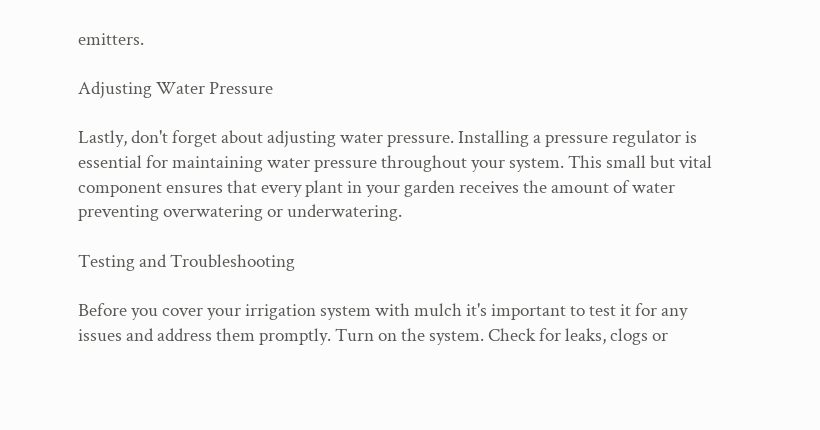emitters.

Adjusting Water Pressure

Lastly, don't forget about adjusting water pressure. Installing a pressure regulator is essential for maintaining water pressure throughout your system. This small but vital component ensures that every plant in your garden receives the amount of water preventing overwatering or underwatering.

Testing and Troubleshooting

Before you cover your irrigation system with mulch it's important to test it for any issues and address them promptly. Turn on the system. Check for leaks, clogs or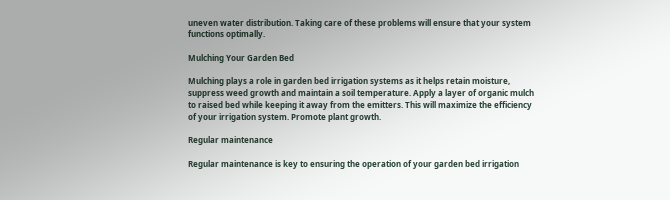uneven water distribution. Taking care of these problems will ensure that your system functions optimally.

Mulching Your Garden Bed

Mulching plays a role in garden bed irrigation systems as it helps retain moisture, suppress weed growth and maintain a soil temperature. Apply a layer of organic mulch to raised bed while keeping it away from the emitters. This will maximize the efficiency of your irrigation system. Promote plant growth.

Regular maintenance

Regular maintenance is key to ensuring the operation of your garden bed irrigation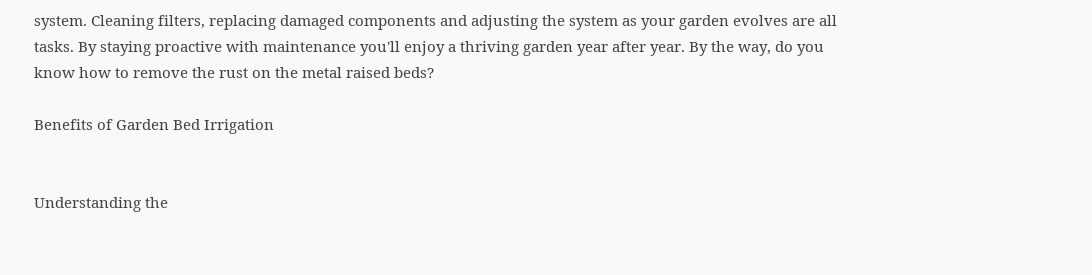system. Cleaning filters, replacing damaged components and adjusting the system as your garden evolves are all tasks. By staying proactive with maintenance you'll enjoy a thriving garden year after year. By the way, do you know how to remove the rust on the metal raised beds?

Benefits of Garden Bed Irrigation


Understanding the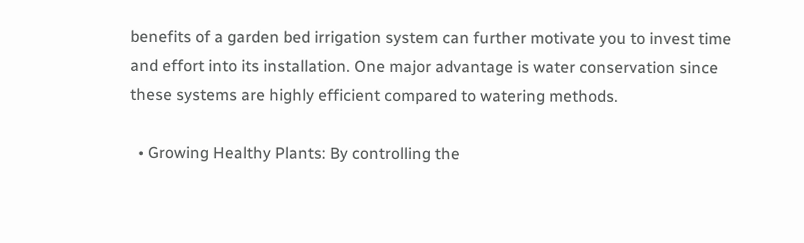benefits of a garden bed irrigation system can further motivate you to invest time and effort into its installation. One major advantage is water conservation since these systems are highly efficient compared to watering methods.

  • Growing Healthy Plants: By controlling the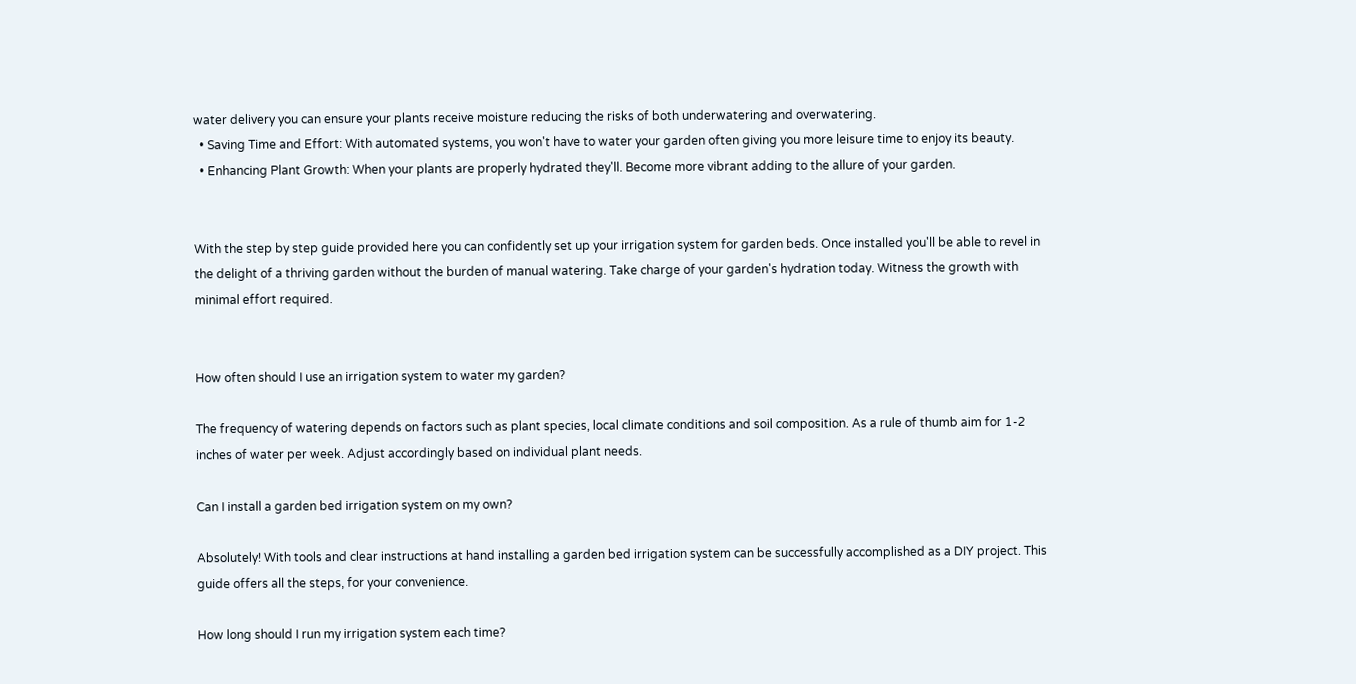water delivery you can ensure your plants receive moisture reducing the risks of both underwatering and overwatering.
  • Saving Time and Effort: With automated systems, you won't have to water your garden often giving you more leisure time to enjoy its beauty.
  • Enhancing Plant Growth: When your plants are properly hydrated they'll. Become more vibrant adding to the allure of your garden.


With the step by step guide provided here you can confidently set up your irrigation system for garden beds. Once installed you'll be able to revel in the delight of a thriving garden without the burden of manual watering. Take charge of your garden's hydration today. Witness the growth with minimal effort required.


How often should I use an irrigation system to water my garden?

The frequency of watering depends on factors such as plant species, local climate conditions and soil composition. As a rule of thumb aim for 1-2 inches of water per week. Adjust accordingly based on individual plant needs.

Can I install a garden bed irrigation system on my own?

Absolutely! With tools and clear instructions at hand installing a garden bed irrigation system can be successfully accomplished as a DIY project. This guide offers all the steps, for your convenience.

How long should I run my irrigation system each time?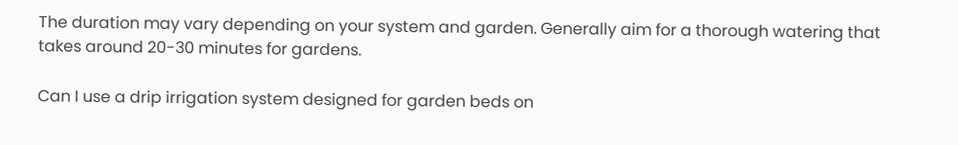The duration may vary depending on your system and garden. Generally aim for a thorough watering that takes around 20-30 minutes for gardens.

Can I use a drip irrigation system designed for garden beds on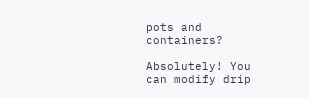pots and containers?

Absolutely! You can modify drip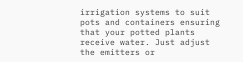irrigation systems to suit pots and containers ensuring that your potted plants receive water. Just adjust the emitters or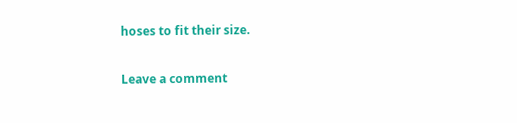hoses to fit their size.

Leave a comment